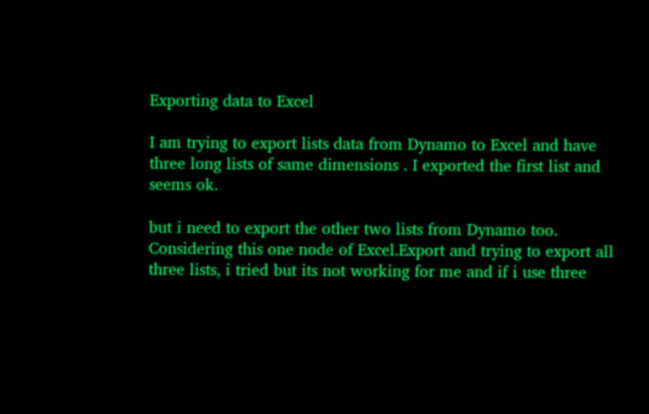Exporting data to Excel

I am trying to export lists data from Dynamo to Excel and have three long lists of same dimensions . I exported the first list and seems ok.

but i need to export the other two lists from Dynamo too. Considering this one node of Excel.Export and trying to export all three lists, i tried but its not working for me and if i use three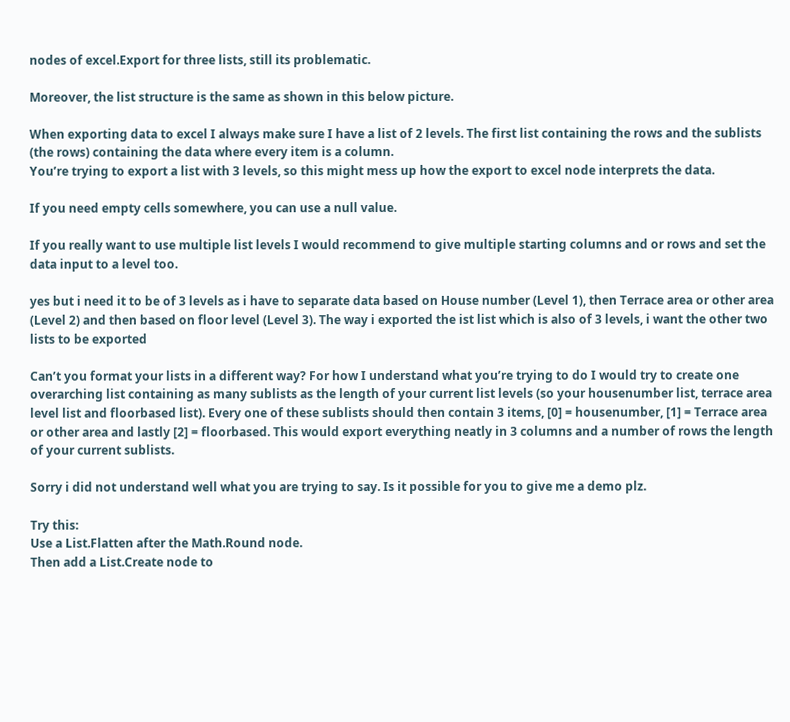nodes of excel.Export for three lists, still its problematic.

Moreover, the list structure is the same as shown in this below picture.

When exporting data to excel I always make sure I have a list of 2 levels. The first list containing the rows and the sublists (the rows) containing the data where every item is a column.
You’re trying to export a list with 3 levels, so this might mess up how the export to excel node interprets the data.

If you need empty cells somewhere, you can use a null value.

If you really want to use multiple list levels I would recommend to give multiple starting columns and or rows and set the data input to a level too.

yes but i need it to be of 3 levels as i have to separate data based on House number (Level 1), then Terrace area or other area (Level 2) and then based on floor level (Level 3). The way i exported the ist list which is also of 3 levels, i want the other two lists to be exported

Can’t you format your lists in a different way? For how I understand what you’re trying to do I would try to create one overarching list containing as many sublists as the length of your current list levels (so your housenumber list, terrace area level list and floorbased list). Every one of these sublists should then contain 3 items, [0] = housenumber, [1] = Terrace area or other area and lastly [2] = floorbased. This would export everything neatly in 3 columns and a number of rows the length of your current sublists.

Sorry i did not understand well what you are trying to say. Is it possible for you to give me a demo plz.

Try this:
Use a List.Flatten after the Math.Round node.
Then add a List.Create node to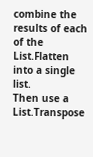combine the results of each of the List.Flatten into a single list.
Then use a List.Transpose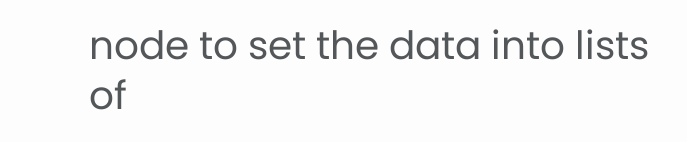node to set the data into lists of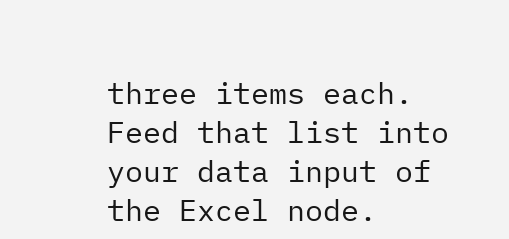three items each.
Feed that list into your data input of the Excel node.